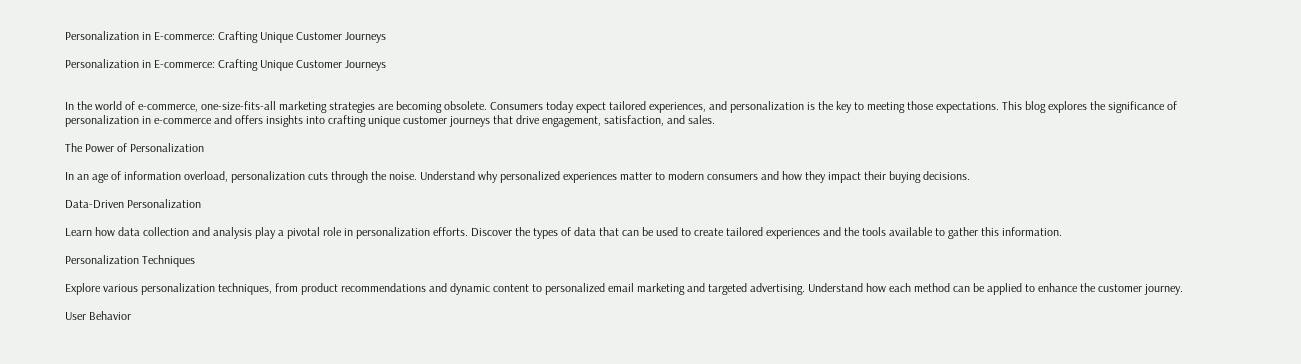Personalization in E-commerce: Crafting Unique Customer Journeys

Personalization in E-commerce: Crafting Unique Customer Journeys


In the world of e-commerce, one-size-fits-all marketing strategies are becoming obsolete. Consumers today expect tailored experiences, and personalization is the key to meeting those expectations. This blog explores the significance of personalization in e-commerce and offers insights into crafting unique customer journeys that drive engagement, satisfaction, and sales.

The Power of Personalization

In an age of information overload, personalization cuts through the noise. Understand why personalized experiences matter to modern consumers and how they impact their buying decisions.

Data-Driven Personalization

Learn how data collection and analysis play a pivotal role in personalization efforts. Discover the types of data that can be used to create tailored experiences and the tools available to gather this information.

Personalization Techniques

Explore various personalization techniques, from product recommendations and dynamic content to personalized email marketing and targeted advertising. Understand how each method can be applied to enhance the customer journey.

User Behavior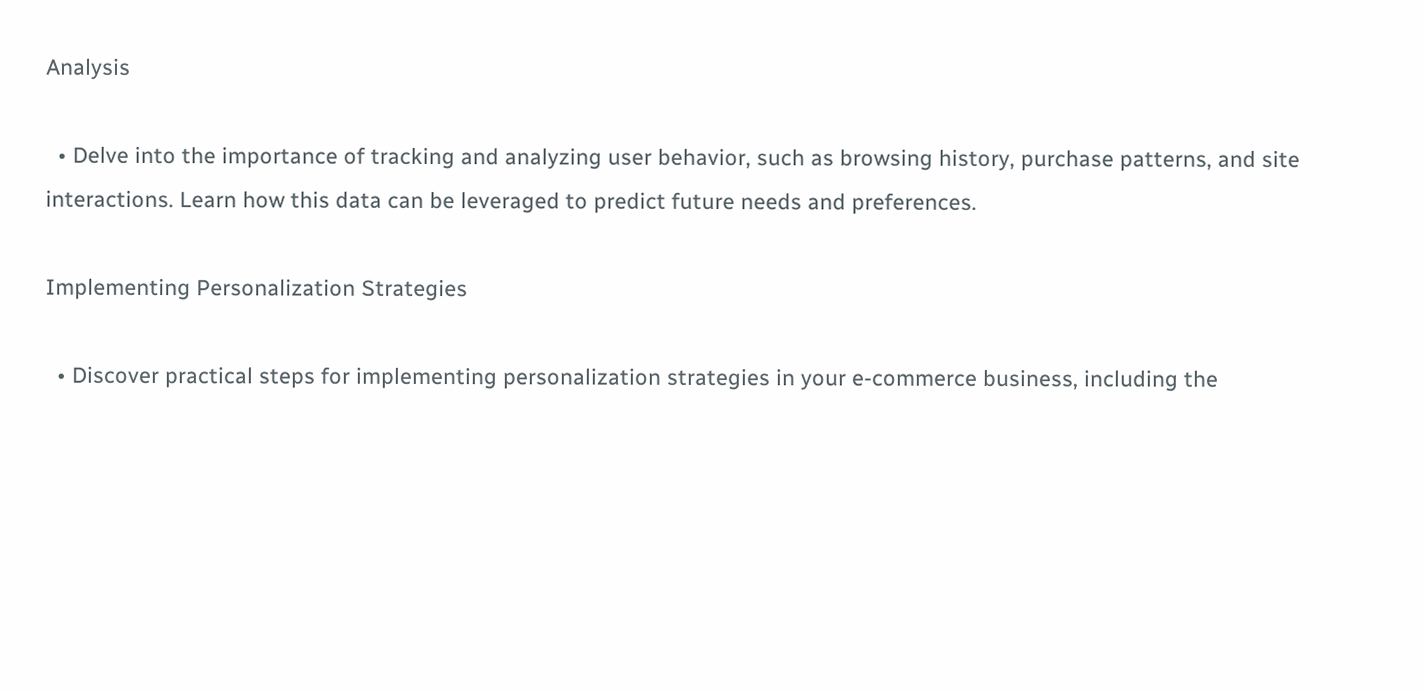Analysis

  • Delve into the importance of tracking and analyzing user behavior, such as browsing history, purchase patterns, and site interactions. Learn how this data can be leveraged to predict future needs and preferences.

Implementing Personalization Strategies

  • Discover practical steps for implementing personalization strategies in your e-commerce business, including the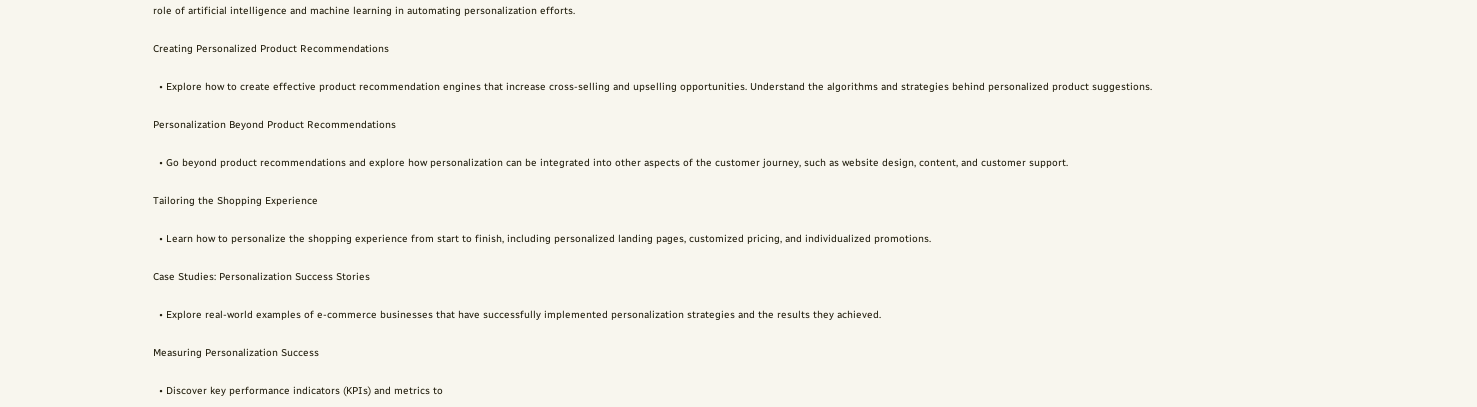role of artificial intelligence and machine learning in automating personalization efforts.

Creating Personalized Product Recommendations

  • Explore how to create effective product recommendation engines that increase cross-selling and upselling opportunities. Understand the algorithms and strategies behind personalized product suggestions.

Personalization Beyond Product Recommendations

  • Go beyond product recommendations and explore how personalization can be integrated into other aspects of the customer journey, such as website design, content, and customer support.

Tailoring the Shopping Experience

  • Learn how to personalize the shopping experience from start to finish, including personalized landing pages, customized pricing, and individualized promotions.

Case Studies: Personalization Success Stories

  • Explore real-world examples of e-commerce businesses that have successfully implemented personalization strategies and the results they achieved.

Measuring Personalization Success

  • Discover key performance indicators (KPIs) and metrics to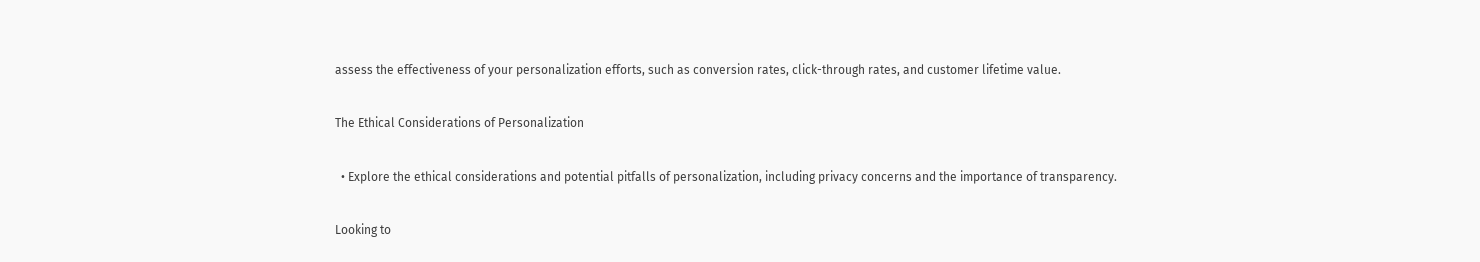assess the effectiveness of your personalization efforts, such as conversion rates, click-through rates, and customer lifetime value.

The Ethical Considerations of Personalization

  • Explore the ethical considerations and potential pitfalls of personalization, including privacy concerns and the importance of transparency.

Looking to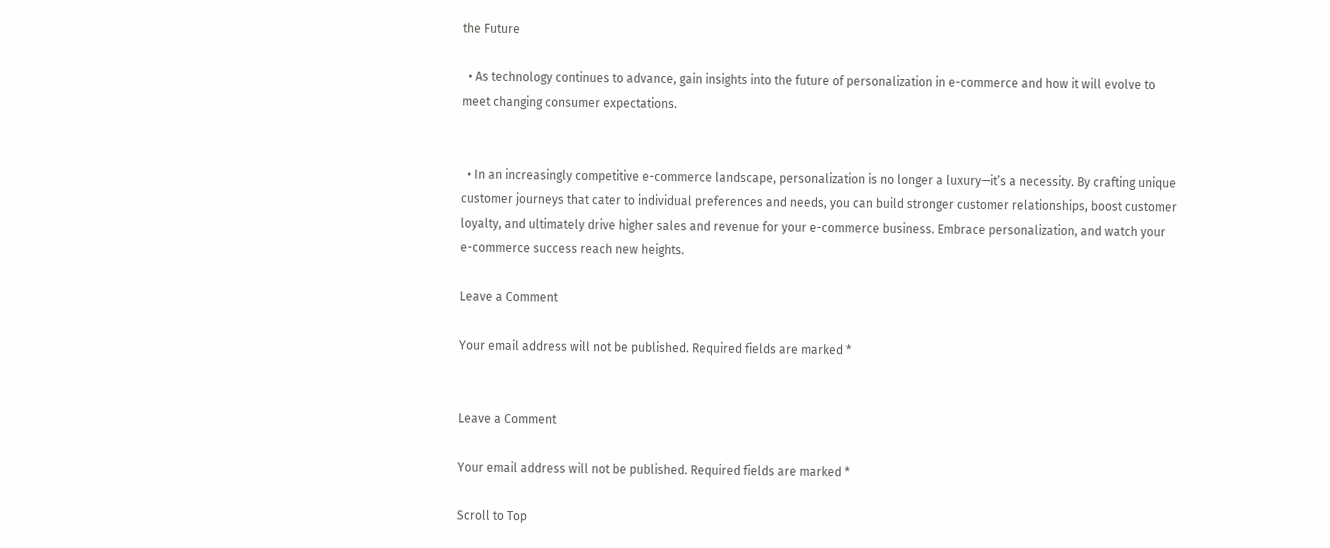the Future

  • As technology continues to advance, gain insights into the future of personalization in e-commerce and how it will evolve to meet changing consumer expectations.


  • In an increasingly competitive e-commerce landscape, personalization is no longer a luxury—it’s a necessity. By crafting unique customer journeys that cater to individual preferences and needs, you can build stronger customer relationships, boost customer loyalty, and ultimately drive higher sales and revenue for your e-commerce business. Embrace personalization, and watch your e-commerce success reach new heights.

Leave a Comment

Your email address will not be published. Required fields are marked *


Leave a Comment

Your email address will not be published. Required fields are marked *

Scroll to Top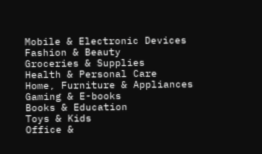Mobile & Electronic Devices
Fashion & Beauty
Groceries & Supplies
Health & Personal Care
Home, Furniture & Appliances
Gaming & E-books
Books & Education
Toys & Kids
Office &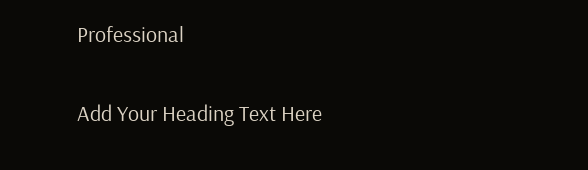Professional

Add Your Heading Text Here